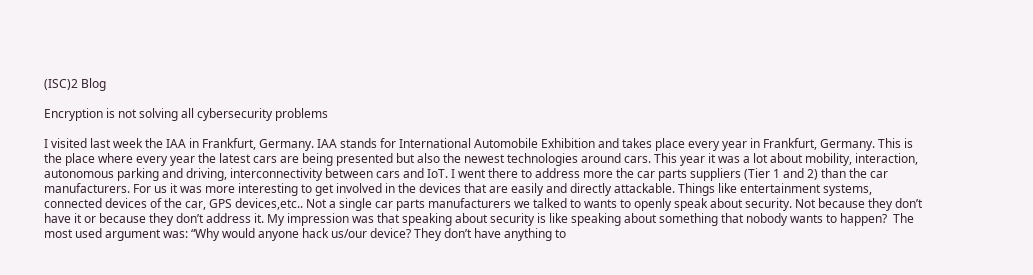(ISC)2 Blog

Encryption is not solving all cybersecurity problems

I visited last week the IAA in Frankfurt, Germany. IAA stands for International Automobile Exhibition and takes place every year in Frankfurt, Germany. This is the place where every year the latest cars are being presented but also the newest technologies around cars. This year it was a lot about mobility, interaction, autonomous parking and driving, interconnectivity between cars and IoT. I went there to address more the car parts suppliers (Tier 1 and 2) than the car manufacturers. For us it was more interesting to get involved in the devices that are easily and directly attackable. Things like entertainment systems, connected devices of the car, GPS devices,etc.. Not a single car parts manufacturers we talked to wants to openly speak about security. Not because they don’t have it or because they don’t address it. My impression was that speaking about security is like speaking about something that nobody wants to happen?  The most used argument was: “Why would anyone hack us/our device? They don’t have anything to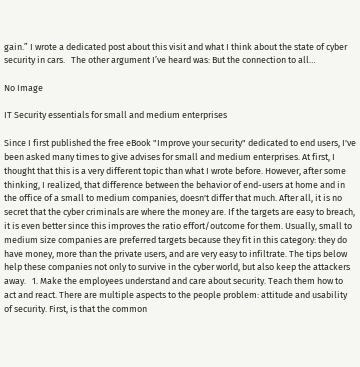gain.” I wrote a dedicated post about this visit and what I think about the state of cyber security in cars.   The other argument I’ve heard was: But the connection to all…

No Image

IT Security essentials for small and medium enterprises

Since I first published the free eBook "Improve your security" dedicated to end users, I've been asked many times to give advises for small and medium enterprises. At first, I thought that this is a very different topic than what I wrote before. However, after some thinking, I realized, that difference between the behavior of end-users at home and in the office of a small to medium companies, doesn't differ that much. After all, it is no secret that the cyber criminals are where the money are. If the targets are easy to breach, it is even better since this improves the ratio effort/outcome for them. Usually, small to medium size companies are preferred targets because they fit in this category: they do have money, more than the private users, and are very easy to infiltrate. The tips below help these companies not only to survive in the cyber world, but also keep the attackers away.   1. Make the employees understand and care about security. Teach them how to act and react. There are multiple aspects to the people problem: attitude and usability of security. First, is that the common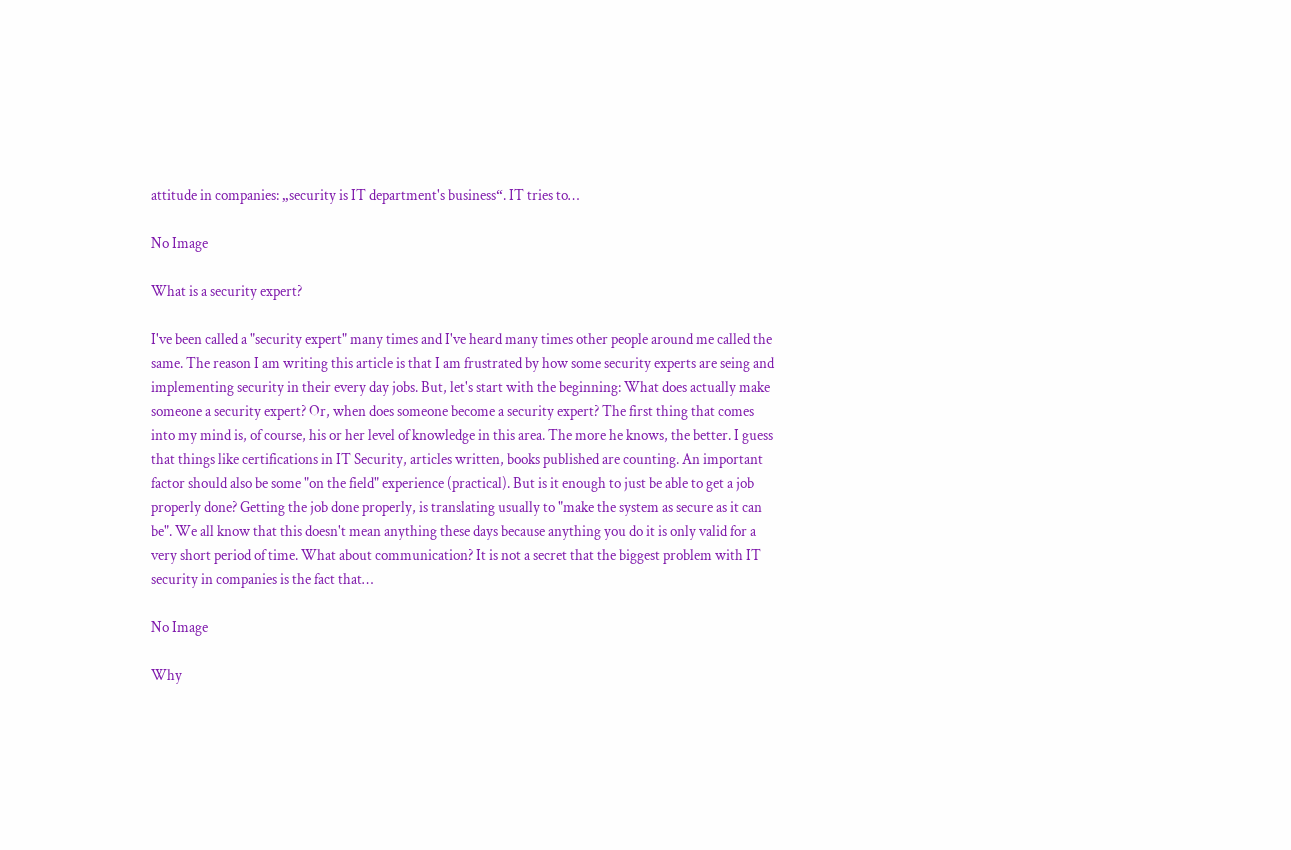attitude in companies: „security is IT department's business“. IT tries to…

No Image

What is a security expert?

I've been called a "security expert" many times and I've heard many times other people around me called the same. The reason I am writing this article is that I am frustrated by how some security experts are seing and implementing security in their every day jobs. But, let's start with the beginning: What does actually make someone a security expert? Or, when does someone become a security expert? The first thing that comes into my mind is, of course, his or her level of knowledge in this area. The more he knows, the better. I guess that things like certifications in IT Security, articles written, books published are counting. An important factor should also be some "on the field" experience (practical). But is it enough to just be able to get a job properly done? Getting the job done properly, is translating usually to "make the system as secure as it can be". We all know that this doesn't mean anything these days because anything you do it is only valid for a very short period of time. What about communication? It is not a secret that the biggest problem with IT security in companies is the fact that…

No Image

Why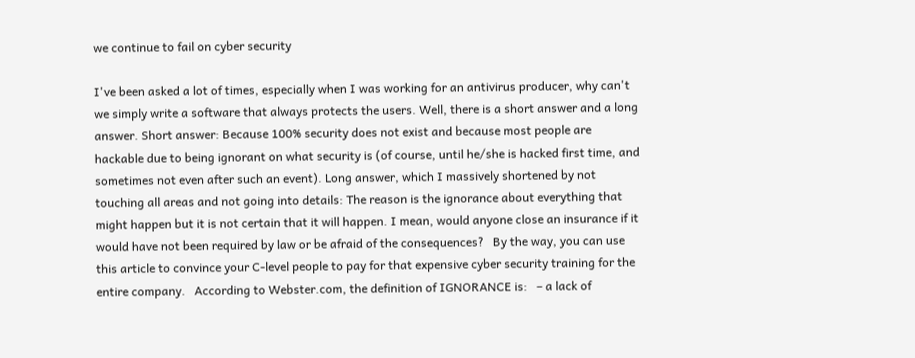we continue to fail on cyber security

I've been asked a lot of times, especially when I was working for an antivirus producer, why can't we simply write a software that always protects the users. Well, there is a short answer and a long answer. Short answer: Because 100% security does not exist and because most people are hackable due to being ignorant on what security is (of course, until he/she is hacked first time, and sometimes not even after such an event). Long answer, which I massively shortened by not touching all areas and not going into details: The reason is the ignorance about everything that might happen but it is not certain that it will happen. I mean, would anyone close an insurance if it would have not been required by law or be afraid of the consequences?   By the way, you can use this article to convince your C-level people to pay for that expensive cyber security training for the entire company.   According to Webster.com, the definition of IGNORANCE is:   – a lack of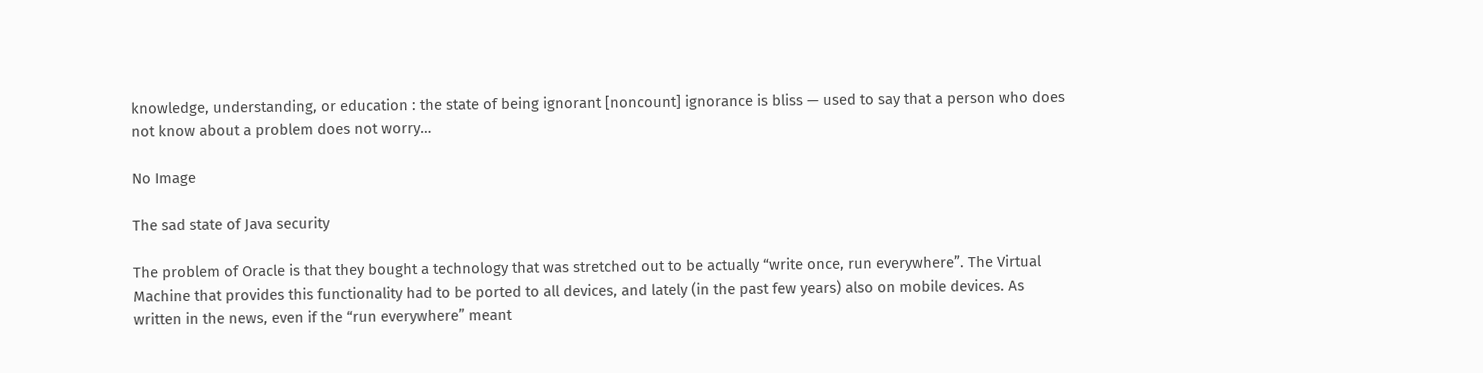knowledge, understanding, or education : the state of being ignorant [noncount] ignorance is bliss — used to say that a person who does not know about a problem does not worry…

No Image

The sad state of Java security

The problem of Oracle is that they bought a technology that was stretched out to be actually “write once, run everywhere”. The Virtual Machine that provides this functionality had to be ported to all devices, and lately (in the past few years) also on mobile devices. As written in the news, even if the “run everywhere” meant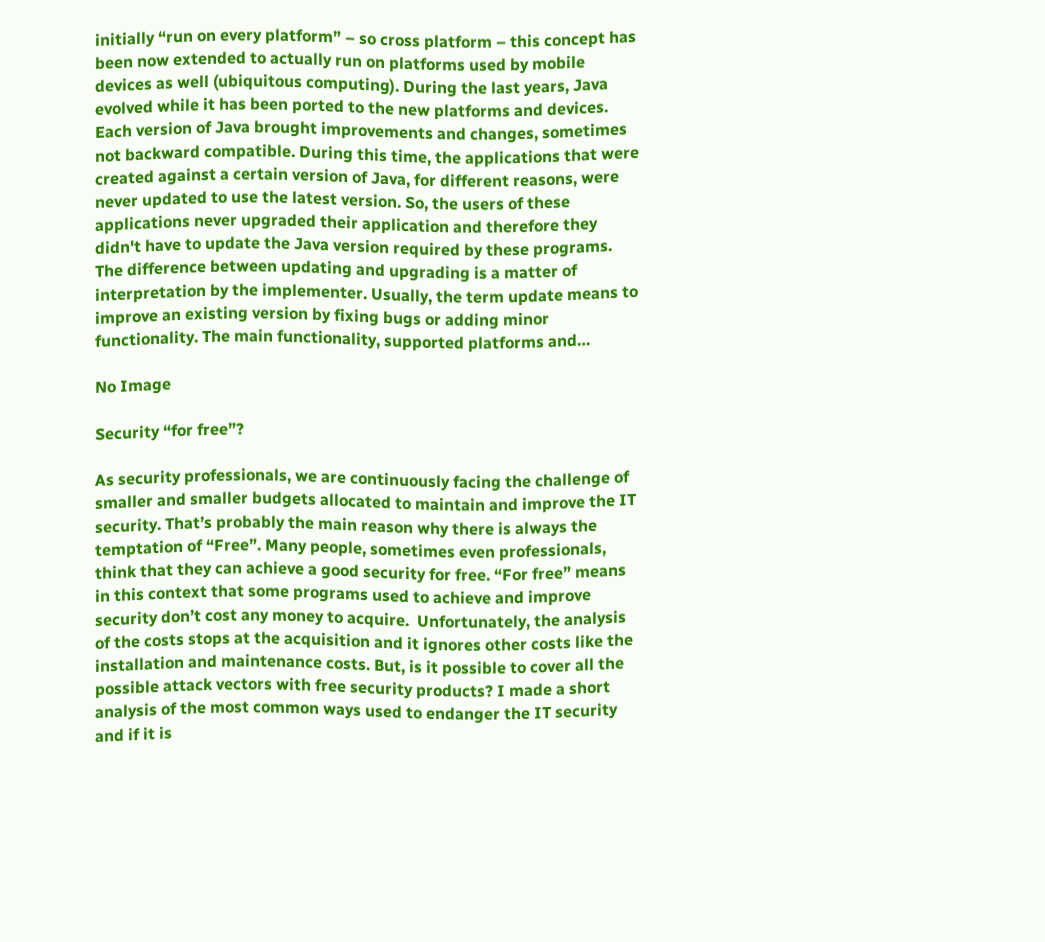initially “run on every platform” – so cross platform – this concept has been now extended to actually run on platforms used by mobile devices as well (ubiquitous computing). During the last years, Java evolved while it has been ported to the new platforms and devices. Each version of Java brought improvements and changes, sometimes not backward compatible. During this time, the applications that were created against a certain version of Java, for different reasons, were never updated to use the latest version. So, the users of these applications never upgraded their application and therefore they didn't have to update the Java version required by these programs.   The difference between updating and upgrading is a matter of interpretation by the implementer. Usually, the term update means to improve an existing version by fixing bugs or adding minor functionality. The main functionality, supported platforms and…

No Image

Security “for free”?

As security professionals, we are continuously facing the challenge of smaller and smaller budgets allocated to maintain and improve the IT security. That’s probably the main reason why there is always the temptation of “Free”. Many people, sometimes even professionals, think that they can achieve a good security for free. “For free” means in this context that some programs used to achieve and improve security don’t cost any money to acquire.  Unfortunately, the analysis of the costs stops at the acquisition and it ignores other costs like the installation and maintenance costs. But, is it possible to cover all the possible attack vectors with free security products? I made a short analysis of the most common ways used to endanger the IT security and if it is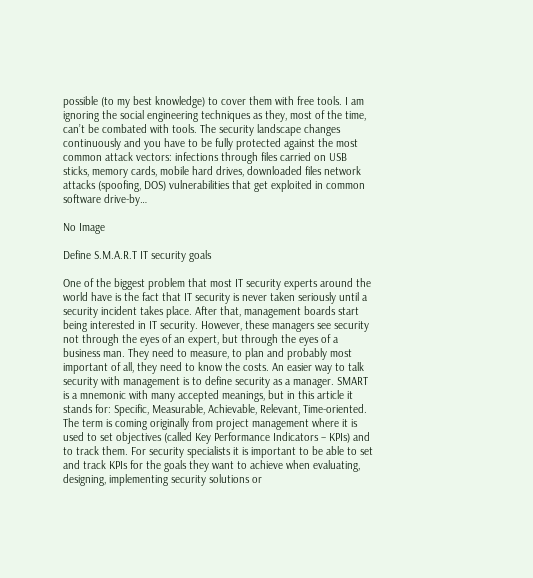possible (to my best knowledge) to cover them with free tools. I am ignoring the social engineering techniques as they, most of the time, can’t be combated with tools. The security landscape changes continuously and you have to be fully protected against the most common attack vectors: infections through files carried on USB sticks, memory cards, mobile hard drives, downloaded files network attacks (spoofing, DOS) vulnerabilities that get exploited in common software drive-by…

No Image

Define S.M.A.R.T IT security goals

One of the biggest problem that most IT security experts around the world have is the fact that IT security is never taken seriously until a security incident takes place. After that, management boards start being interested in IT security. However, these managers see security not through the eyes of an expert, but through the eyes of a business man. They need to measure, to plan and probably most important of all, they need to know the costs. An easier way to talk security with management is to define security as a manager. SMART is a mnemonic with many accepted meanings, but in this article it stands for: Specific, Measurable, Achievable, Relevant, Time-oriented. The term is coming originally from project management where it is used to set objectives (called Key Performance Indicators – KPIs) and to track them. For security specialists it is important to be able to set and track KPIs for the goals they want to achieve when evaluating, designing, implementing security solutions or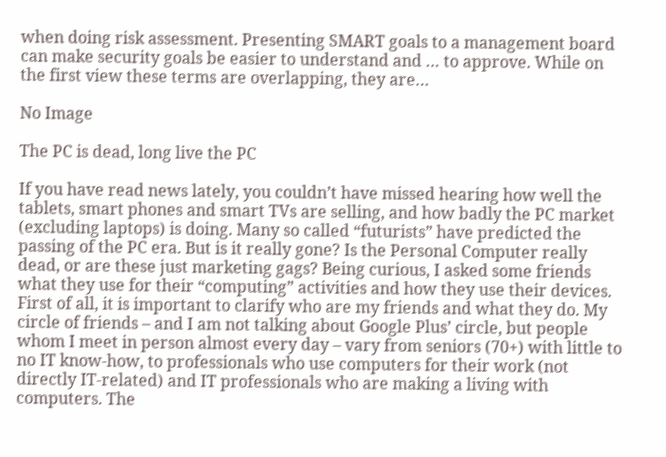when doing risk assessment. Presenting SMART goals to a management board can make security goals be easier to understand and … to approve. While on the first view these terms are overlapping, they are…

No Image

The PC is dead, long live the PC

If you have read news lately, you couldn’t have missed hearing how well the tablets, smart phones and smart TVs are selling, and how badly the PC market (excluding laptops) is doing. Many so called “futurists” have predicted the passing of the PC era. But is it really gone? Is the Personal Computer really dead, or are these just marketing gags? Being curious, I asked some friends what they use for their “computing” activities and how they use their devices. First of all, it is important to clarify who are my friends and what they do. My circle of friends – and I am not talking about Google Plus’ circle, but people whom I meet in person almost every day – vary from seniors (70+) with little to no IT know-how, to professionals who use computers for their work (not directly IT-related) and IT professionals who are making a living with computers. The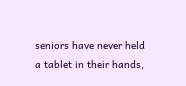seniors have never held a tablet in their hands,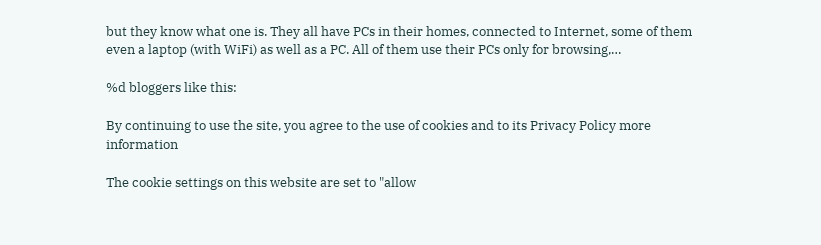but they know what one is. They all have PCs in their homes, connected to Internet, some of them even a laptop (with WiFi) as well as a PC. All of them use their PCs only for browsing,…

%d bloggers like this:

By continuing to use the site, you agree to the use of cookies and to its Privacy Policy more information

The cookie settings on this website are set to "allow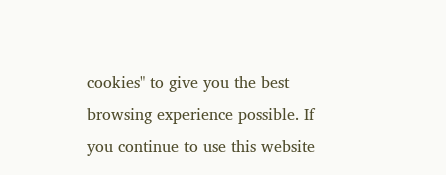cookies" to give you the best browsing experience possible. If you continue to use this website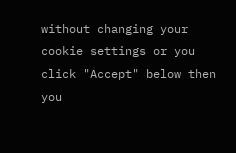without changing your cookie settings or you click "Accept" below then you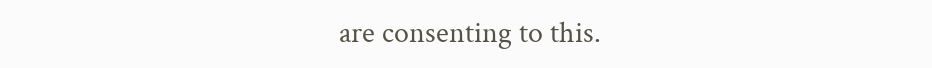are consenting to this.